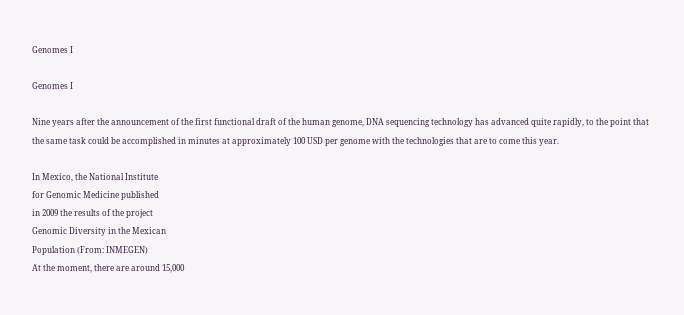Genomes I

Genomes I

Nine years after the announcement of the first functional draft of the human genome, DNA sequencing technology has advanced quite rapidly, to the point that the same task could be accomplished in minutes at approximately 100 USD per genome with the technologies that are to come this year.

In Mexico, the National Institute
for Genomic Medicine published
in 2009 the results of the project
Genomic Diversity in the Mexican
Population (From: INMEGEN)
At the moment, there are around 15,000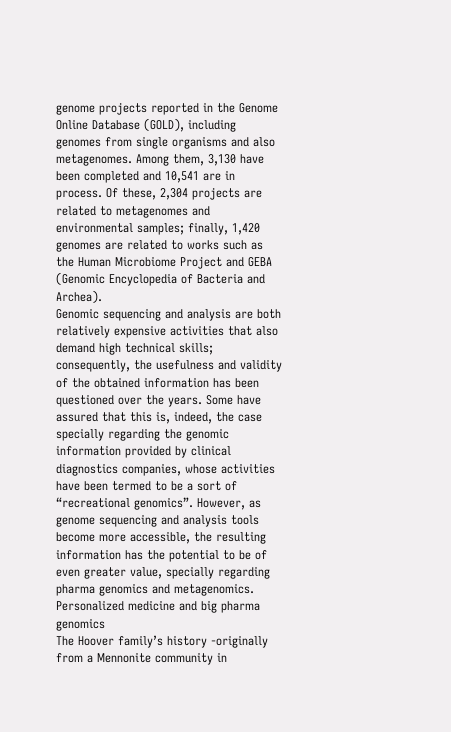genome projects reported in the Genome Online Database (GOLD), including genomes from single organisms and also metagenomes. Among them, 3,130 have been completed and 10,541 are in process. Of these, 2,304 projects are related to metagenomes and environmental samples; finally, 1,420 genomes are related to works such as the Human Microbiome Project and GEBA (Genomic Encyclopedia of Bacteria and Archea).
Genomic sequencing and analysis are both relatively expensive activities that also demand high technical skills; consequently, the usefulness and validity of the obtained information has been questioned over the years. Some have assured that this is, indeed, the case specially regarding the genomic information provided by clinical diagnostics companies, whose activities have been termed to be a sort of  “recreational genomics”. However, as genome sequencing and analysis tools become more accessible, the resulting information has the potential to be of even greater value, specially regarding pharma genomics and metagenomics.
Personalized medicine and big pharma genomics
The Hoover family’s history -originally from a Mennonite community in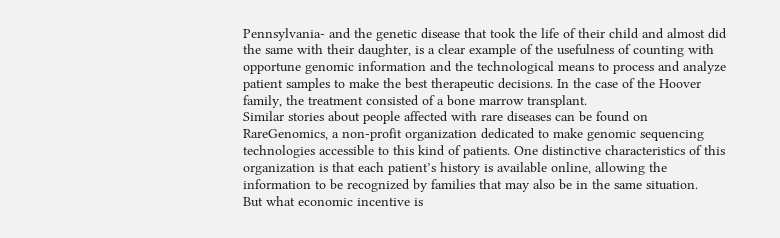Pennsylvania- and the genetic disease that took the life of their child and almost did the same with their daughter, is a clear example of the usefulness of counting with opportune genomic information and the technological means to process and analyze patient samples to make the best therapeutic decisions. In the case of the Hoover family, the treatment consisted of a bone marrow transplant.
Similar stories about people affected with rare diseases can be found on RareGenomics, a non-profit organization dedicated to make genomic sequencing technologies accessible to this kind of patients. One distinctive characteristics of this organization is that each patient’s history is available online, allowing the information to be recognized by families that may also be in the same situation.
But what economic incentive is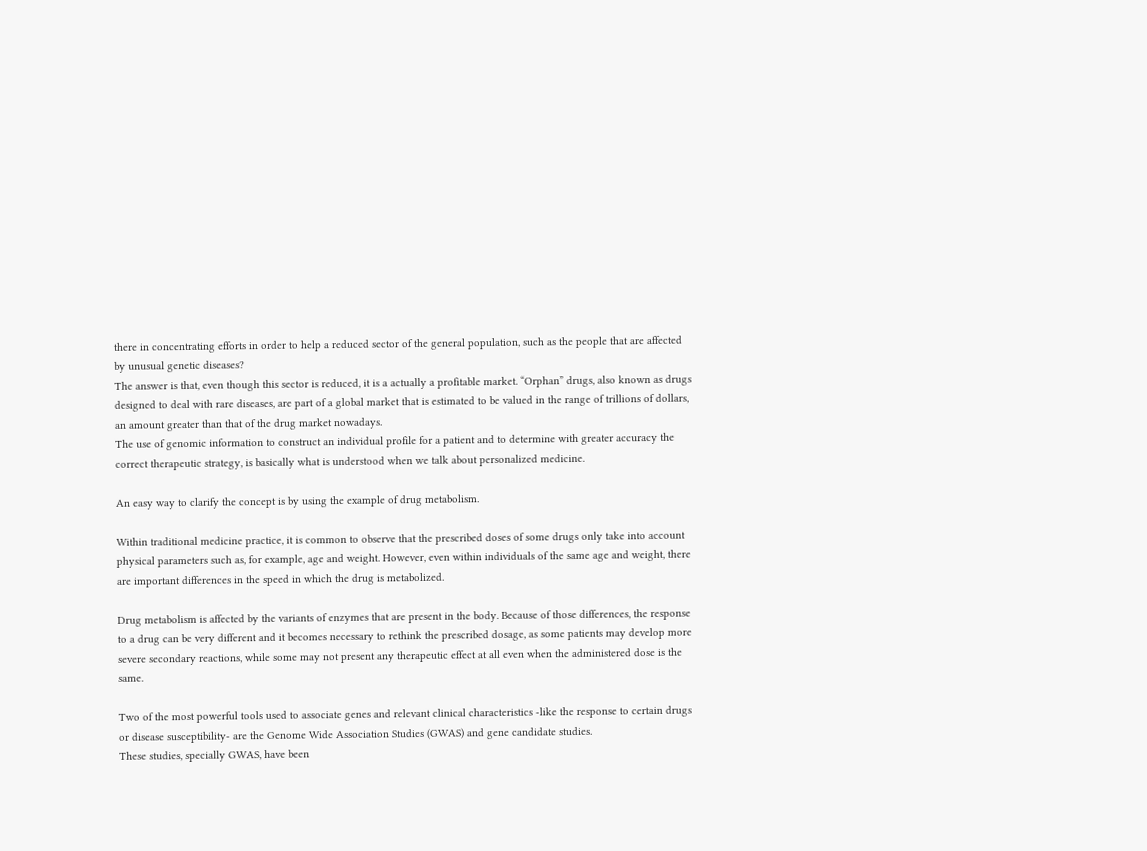there in concentrating efforts in order to help a reduced sector of the general population, such as the people that are affected by unusual genetic diseases?
The answer is that, even though this sector is reduced, it is a actually a profitable market. “Orphan” drugs, also known as drugs designed to deal with rare diseases, are part of a global market that is estimated to be valued in the range of trillions of dollars, an amount greater than that of the drug market nowadays.
The use of genomic information to construct an individual profile for a patient and to determine with greater accuracy the correct therapeutic strategy, is basically what is understood when we talk about personalized medicine.

An easy way to clarify the concept is by using the example of drug metabolism.

Within traditional medicine practice, it is common to observe that the prescribed doses of some drugs only take into account physical parameters such as, for example, age and weight. However, even within individuals of the same age and weight, there are important differences in the speed in which the drug is metabolized.

Drug metabolism is affected by the variants of enzymes that are present in the body. Because of those differences, the response to a drug can be very different and it becomes necessary to rethink the prescribed dosage, as some patients may develop more severe secondary reactions, while some may not present any therapeutic effect at all even when the administered dose is the same.

Two of the most powerful tools used to associate genes and relevant clinical characteristics -like the response to certain drugs or disease susceptibility- are the Genome Wide Association Studies (GWAS) and gene candidate studies.
These studies, specially GWAS, have been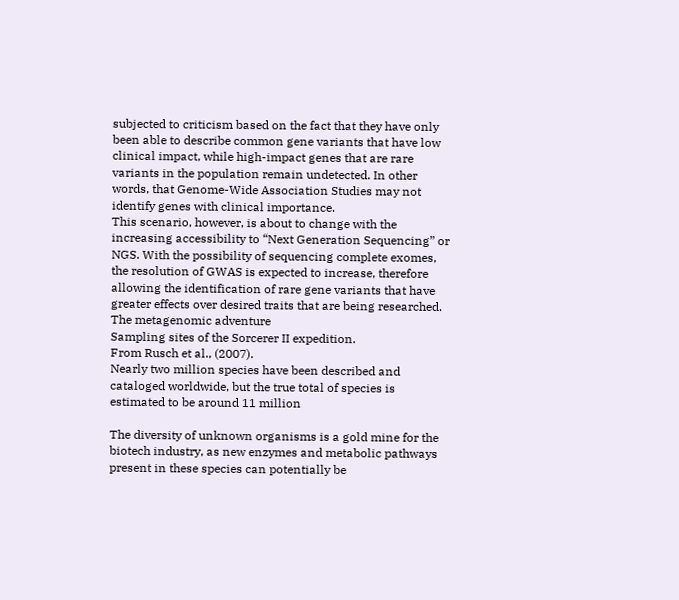subjected to criticism based on the fact that they have only been able to describe common gene variants that have low clinical impact, while high-impact genes that are rare variants in the population remain undetected. In other words, that Genome-Wide Association Studies may not identify genes with clinical importance.
This scenario, however, is about to change with the increasing accessibility to “Next Generation Sequencing” or NGS. With the possibility of sequencing complete exomes, the resolution of GWAS is expected to increase, therefore allowing the identification of rare gene variants that have greater effects over desired traits that are being researched.
The metagenomic adventure
Sampling sites of the Sorcerer II expedition.
From Rusch et al., (2007).
Nearly two million species have been described and cataloged worldwide, but the true total of species is estimated to be around 11 million

The diversity of unknown organisms is a gold mine for the biotech industry, as new enzymes and metabolic pathways present in these species can potentially be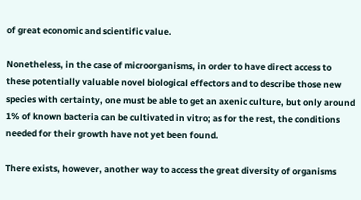of great economic and scientific value.

Nonetheless, in the case of microorganisms, in order to have direct access to these potentially valuable novel biological effectors and to describe those new species with certainty, one must be able to get an axenic culture, but only around 1% of known bacteria can be cultivated in vitro; as for the rest, the conditions needed for their growth have not yet been found.

There exists, however, another way to access the great diversity of organisms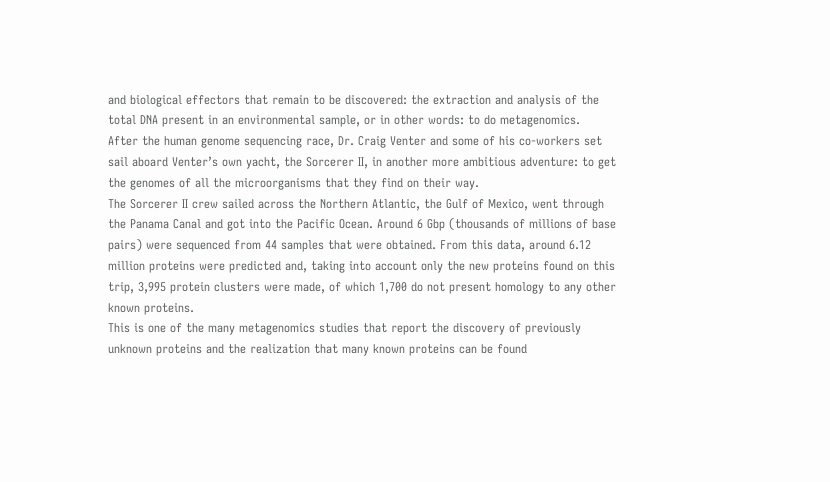and biological effectors that remain to be discovered: the extraction and analysis of the total DNA present in an environmental sample, or in other words: to do metagenomics.
After the human genome sequencing race, Dr. Craig Venter and some of his co-workers set sail aboard Venter’s own yacht, the Sorcerer II, in another more ambitious adventure: to get the genomes of all the microorganisms that they find on their way.
The Sorcerer II crew sailed across the Northern Atlantic, the Gulf of Mexico, went through the Panama Canal and got into the Pacific Ocean. Around 6 Gbp (thousands of millions of base pairs) were sequenced from 44 samples that were obtained. From this data, around 6.12 million proteins were predicted and, taking into account only the new proteins found on this trip, 3,995 protein clusters were made, of which 1,700 do not present homology to any other known proteins.
This is one of the many metagenomics studies that report the discovery of previously unknown proteins and the realization that many known proteins can be found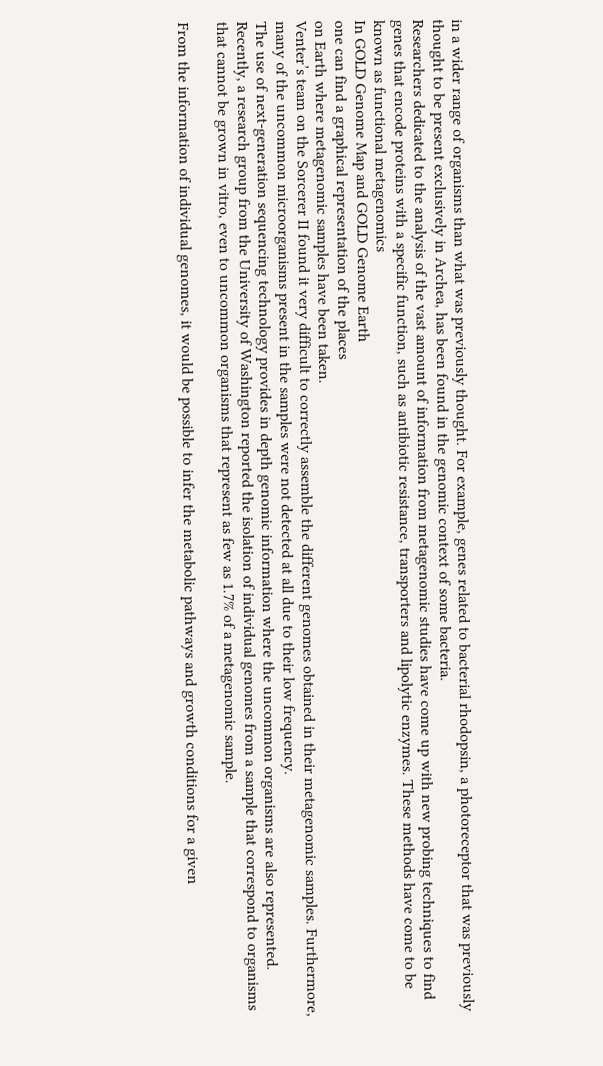in a wider range of organisms than what was previously thought. For example, genes related to bacterial rhodopsin, a photoreceptor that was previously thought to be present exclusively in Archea, has been found in the genomic context of some bacteria.
Researchers dedicated to the analysis of the vast amount of information from metagenomic studies have come up with new probing techniques to find genes that encode proteins with a specific function, such as antibiotic resistance, transporters and lipolytic enzymes. These methods have come to be known as functional metagenomics
In GOLD Genome Map and GOLD Genome Earth
one can find a graphical representation of the places
on Earth where metagenomic samples have been taken.
Venter’s team on the Sorcerer II found it very difficult to correctly assemble the different genomes obtained in their metagenomic samples. Furthermore, many of the uncommon microorganisms present in the samples were not detected at all due to their low frequency.
The use of next-generation sequencing technology provides in depth genomic information where the uncommon organisms are also represented. Recently, a research group from the University of Washington reported the isolation of individual genomes from a sample that correspond to organisms that cannot be grown in vitro, even to uncommon organisms that represent as few as 1.7% of a metagenomic sample.

From the information of individual genomes, it would be possible to infer the metabolic pathways and growth conditions for a given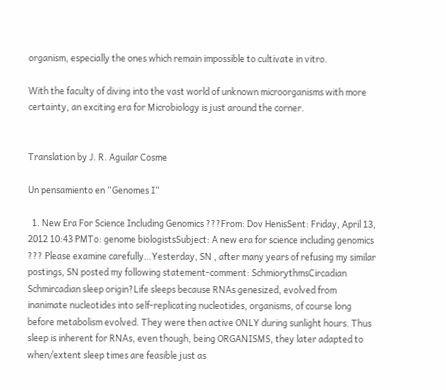organism, especially the ones which remain impossible to cultivate in vitro.

With the faculty of diving into the vast world of unknown microorganisms with more certainty, an exciting era for Microbiology is just around the corner.


Translation by J. R. Aguilar Cosme

Un pensamiento en “Genomes I”

  1. New Era For Science Including Genomics ???From: Dov HenisSent: Friday, April 13, 2012 10:43 PMTo: genome biologistsSubject: A new era for science including genomics ??? Please examine carefully…Yesterday, SN , after many years of refusing my similar postings, SN posted my following statement-comment: SchmiorythmsCircadian Schmircadian sleep origin?Life sleeps because RNAs genesized, evolved from inanimate nucleotides into self-replicating nucleotides, organisms, of course long before metabolism evolved. They were then active ONLY during sunlight hours. Thus sleep is inherent for RNAs, even though, being ORGANISMS, they later adapted to when/extent sleep times are feasible just as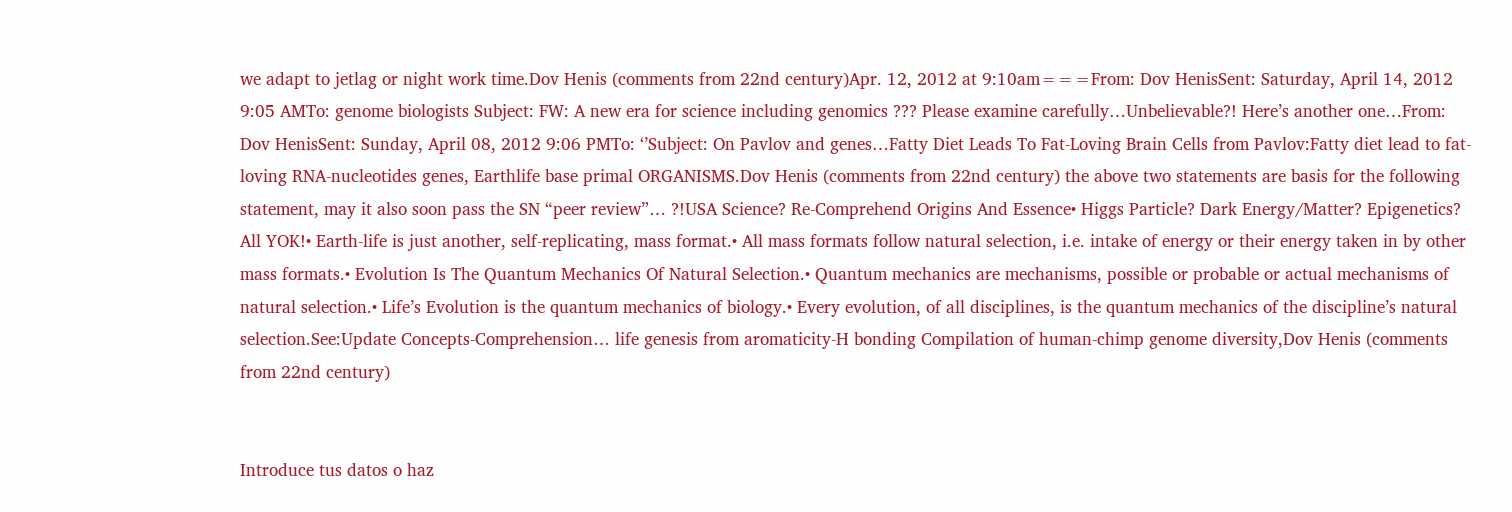we adapt to jetlag or night work time.Dov Henis (comments from 22nd century)Apr. 12, 2012 at 9:10am===From: Dov HenisSent: Saturday, April 14, 2012 9:05 AMTo: genome biologists Subject: FW: A new era for science including genomics ??? Please examine carefully…Unbelievable?! Here’s another one…From: Dov HenisSent: Sunday, April 08, 2012 9:06 PMTo: ‘’Subject: On Pavlov and genes…Fatty Diet Leads To Fat-Loving Brain Cells from Pavlov:Fatty diet lead to fat-loving RNA-nucleotides genes, Earthlife base primal ORGANISMS.Dov Henis (comments from 22nd century) the above two statements are basis for the following statement, may it also soon pass the SN “peer review”… ?!USA Science? Re-Comprehend Origins And Essence• Higgs Particle? Dark Energy/Matter? Epigenetics? All YOK!• Earth-life is just another, self-replicating, mass format.• All mass formats follow natural selection, i.e. intake of energy or their energy taken in by other mass formats.• Evolution Is The Quantum Mechanics Of Natural Selection.• Quantum mechanics are mechanisms, possible or probable or actual mechanisms of natural selection.• Life’s Evolution is the quantum mechanics of biology.• Every evolution, of all disciplines, is the quantum mechanics of the discipline’s natural selection.See:Update Concepts-Comprehension… life genesis from aromaticity-H bonding Compilation of human-chimp genome diversity,Dov Henis (comments from 22nd century)


Introduce tus datos o haz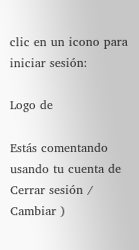clic en un icono para iniciar sesión:

Logo de

Estás comentando usando tu cuenta de Cerrar sesión / Cambiar )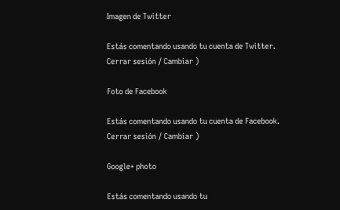Imagen de Twitter

Estás comentando usando tu cuenta de Twitter. Cerrar sesión / Cambiar )

Foto de Facebook

Estás comentando usando tu cuenta de Facebook. Cerrar sesión / Cambiar )

Google+ photo

Estás comentando usando tu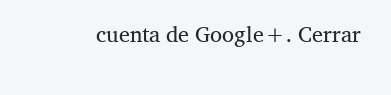cuenta de Google+. Cerrar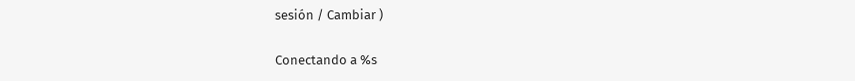sesión / Cambiar )

Conectando a %s